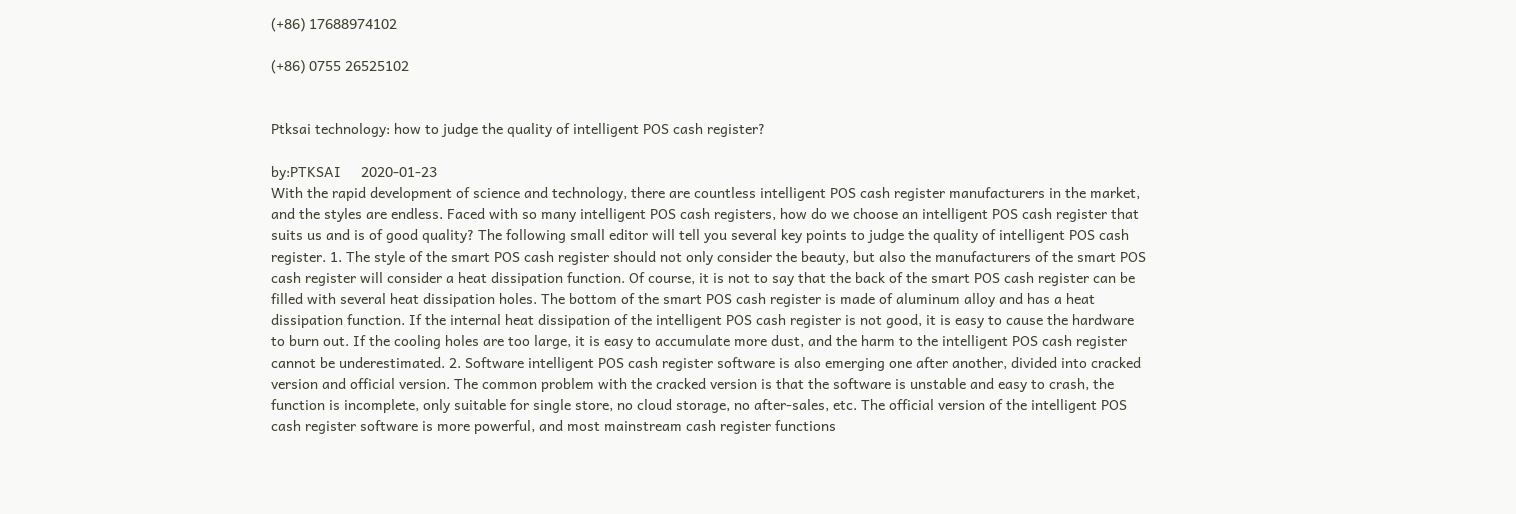(+86) 17688974102

(+86) 0755 26525102


Ptksai technology: how to judge the quality of intelligent POS cash register?

by:PTKSAI     2020-01-23
With the rapid development of science and technology, there are countless intelligent POS cash register manufacturers in the market, and the styles are endless. Faced with so many intelligent POS cash registers, how do we choose an intelligent POS cash register that suits us and is of good quality? The following small editor will tell you several key points to judge the quality of intelligent POS cash register. 1. The style of the smart POS cash register should not only consider the beauty, but also the manufacturers of the smart POS cash register will consider a heat dissipation function. Of course, it is not to say that the back of the smart POS cash register can be filled with several heat dissipation holes. The bottom of the smart POS cash register is made of aluminum alloy and has a heat dissipation function. If the internal heat dissipation of the intelligent POS cash register is not good, it is easy to cause the hardware to burn out. If the cooling holes are too large, it is easy to accumulate more dust, and the harm to the intelligent POS cash register cannot be underestimated. 2. Software intelligent POS cash register software is also emerging one after another, divided into cracked version and official version. The common problem with the cracked version is that the software is unstable and easy to crash, the function is incomplete, only suitable for single store, no cloud storage, no after-sales, etc. The official version of the intelligent POS cash register software is more powerful, and most mainstream cash register functions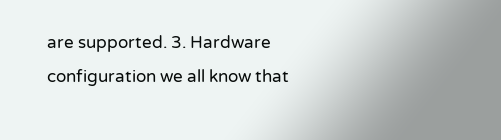are supported. 3. Hardware configuration we all know that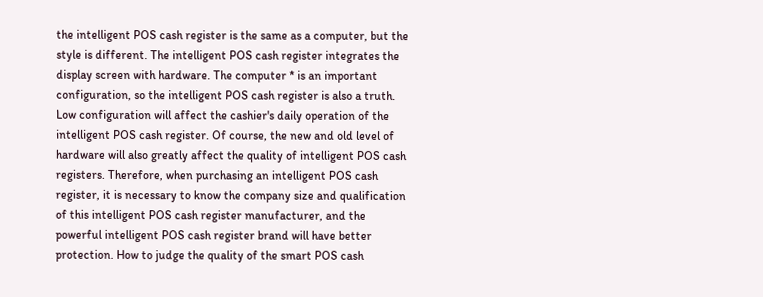the intelligent POS cash register is the same as a computer, but the style is different. The intelligent POS cash register integrates the display screen with hardware. The computer * is an important configuration, so the intelligent POS cash register is also a truth. Low configuration will affect the cashier's daily operation of the intelligent POS cash register. Of course, the new and old level of hardware will also greatly affect the quality of intelligent POS cash registers. Therefore, when purchasing an intelligent POS cash register, it is necessary to know the company size and qualification of this intelligent POS cash register manufacturer, and the powerful intelligent POS cash register brand will have better protection. How to judge the quality of the smart POS cash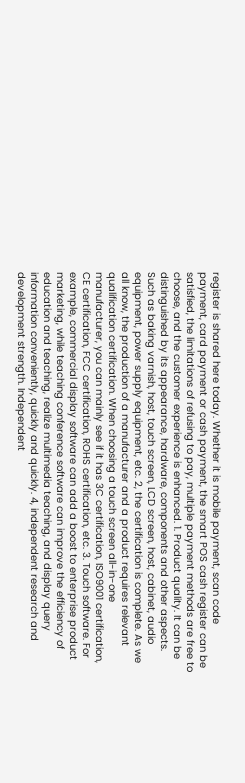register is shared here today. Whether it is mobile payment, scan code payment, card payment or cash payment, the smart POS cash register can be satisfied, the limitations of refusing to pay, multiple payment methods are free to choose, and the customer experience is enhanced. 1. Product quality. It can be distinguished by its appearance, hardware, components and other aspects. Such as baking varnish, host, touch screen, LCD screen, host, cabinet, audio equipment, power supply equipment, etc. 2, the certification is complete. As we all know, the production of a manufacturer and a product requires relevant qualification certification. When choosing a touch screen all-in-one manufacturer, you can mainly see if it has 3C certification, ISO9001 certification, CE certification, FCC certification, ROHS certification, etc. 3. Touch software. For example, commercial display software can add a boost to enterprise product marketing, while teaching conference software can improve the efficiency of education and teaching, realize multimedia teaching, and display query information conveniently, quickly and quickly. 4, independent research and development strength. Independent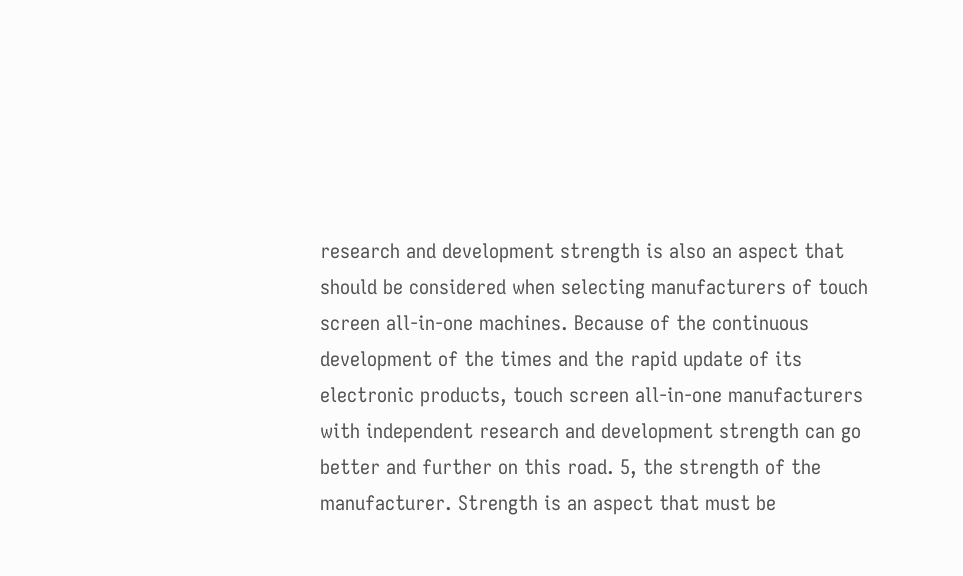research and development strength is also an aspect that should be considered when selecting manufacturers of touch screen all-in-one machines. Because of the continuous development of the times and the rapid update of its electronic products, touch screen all-in-one manufacturers with independent research and development strength can go better and further on this road. 5, the strength of the manufacturer. Strength is an aspect that must be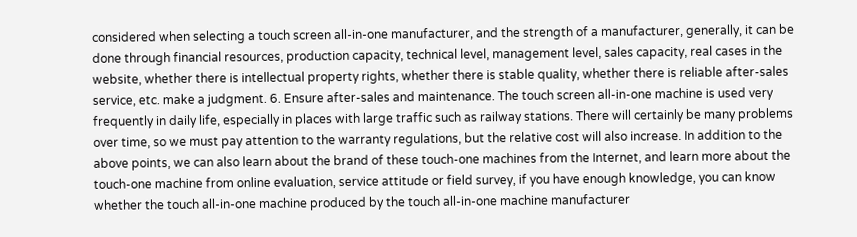considered when selecting a touch screen all-in-one manufacturer, and the strength of a manufacturer, generally, it can be done through financial resources, production capacity, technical level, management level, sales capacity, real cases in the website, whether there is intellectual property rights, whether there is stable quality, whether there is reliable after-sales service, etc. make a judgment. 6. Ensure after-sales and maintenance. The touch screen all-in-one machine is used very frequently in daily life, especially in places with large traffic such as railway stations. There will certainly be many problems over time, so we must pay attention to the warranty regulations, but the relative cost will also increase. In addition to the above points, we can also learn about the brand of these touch-one machines from the Internet, and learn more about the touch-one machine from online evaluation, service attitude or field survey, if you have enough knowledge, you can know whether the touch all-in-one machine produced by the touch all-in-one machine manufacturer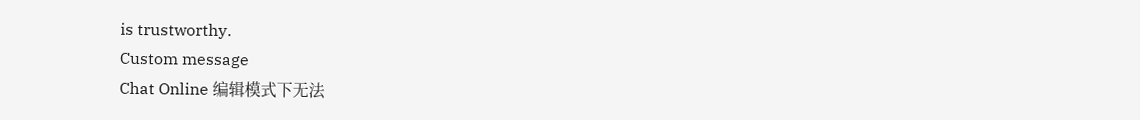is trustworthy.
Custom message
Chat Online 编辑模式下无法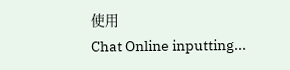使用
Chat Online inputting...